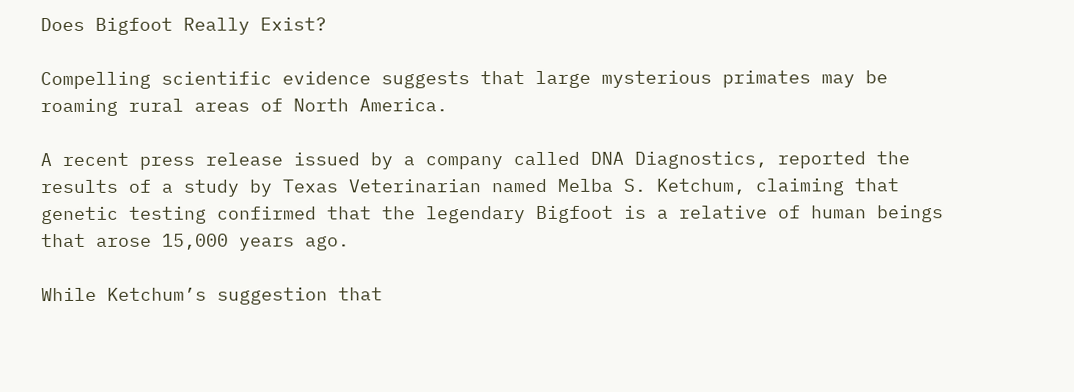Does Bigfoot Really Exist?

Compelling scientific evidence suggests that large mysterious primates may be roaming rural areas of North America.

A recent press release issued by a company called DNA Diagnostics, reported the results of a study by Texas Veterinarian named Melba S. Ketchum, claiming that genetic testing confirmed that the legendary Bigfoot is a relative of human beings that arose 15,000 years ago.

While Ketchum’s suggestion that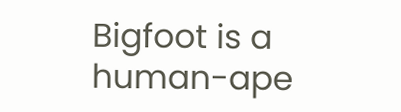Bigfoot is a human-ape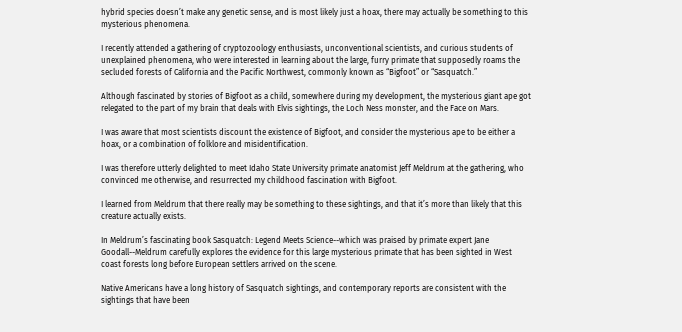hybrid species doesn’t make any genetic sense, and is most likely just a hoax, there may actually be something to this mysterious phenomena.

I recently attended a gathering of cryptozoology enthusiasts, unconventional scientists, and curious students of unexplained phenomena, who were interested in learning about the large, furry primate that supposedly roams the secluded forests of California and the Pacific Northwest, commonly known as “Bigfoot” or “Sasquatch.”

Although fascinated by stories of Bigfoot as a child, somewhere during my development, the mysterious giant ape got relegated to the part of my brain that deals with Elvis sightings, the Loch Ness monster, and the Face on Mars.

I was aware that most scientists discount the existence of Bigfoot, and consider the mysterious ape to be either a hoax, or a combination of folklore and misidentification.

I was therefore utterly delighted to meet Idaho State University primate anatomist Jeff Meldrum at the gathering, who convinced me otherwise, and resurrected my childhood fascination with Bigfoot.

I learned from Meldrum that there really may be something to these sightings, and that it’s more than likely that this creature actually exists.

In Meldrum’s fascinating book Sasquatch: Legend Meets Science--which was praised by primate expert Jane Goodall--Meldrum carefully explores the evidence for this large mysterious primate that has been sighted in West coast forests long before European settlers arrived on the scene.

Native Americans have a long history of Sasquatch sightings, and contemporary reports are consistent with the sightings that have been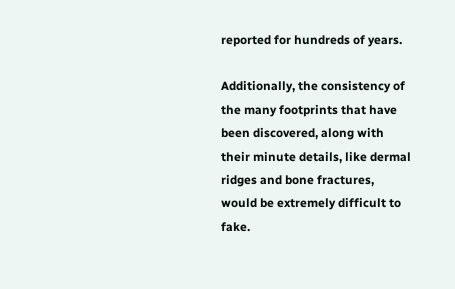reported for hundreds of years.

Additionally, the consistency of the many footprints that have been discovered, along with their minute details, like dermal ridges and bone fractures, would be extremely difficult to fake.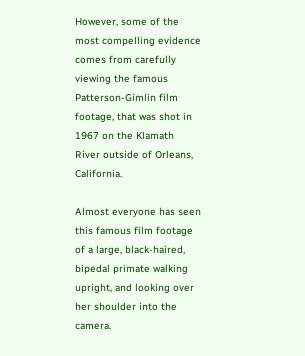However, some of the most compelling evidence comes from carefully viewing the famous Patterson-Gimlin film footage, that was shot in 1967 on the Klamath River outside of Orleans, California.

Almost everyone has seen this famous film footage of a large, black-haired, bipedal primate walking upright, and looking over her shoulder into the camera.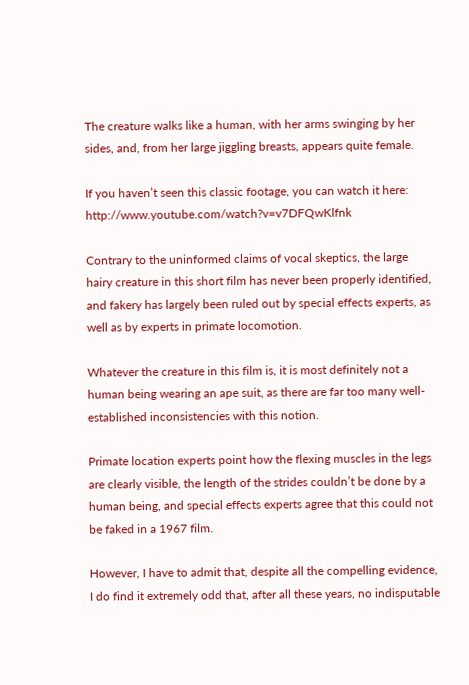The creature walks like a human, with her arms swinging by her sides, and, from her large jiggling breasts, appears quite female.

If you haven’t seen this classic footage, you can watch it here: http://www.youtube.com/watch?v=v7DFQwKlfnk

Contrary to the uninformed claims of vocal skeptics, the large hairy creature in this short film has never been properly identified, and fakery has largely been ruled out by special effects experts, as well as by experts in primate locomotion.

Whatever the creature in this film is, it is most definitely not a human being wearing an ape suit, as there are far too many well-established inconsistencies with this notion.

Primate location experts point how the flexing muscles in the legs are clearly visible, the length of the strides couldn’t be done by a human being, and special effects experts agree that this could not be faked in a 1967 film.

However, I have to admit that, despite all the compelling evidence, I do find it extremely odd that, after all these years, no indisputable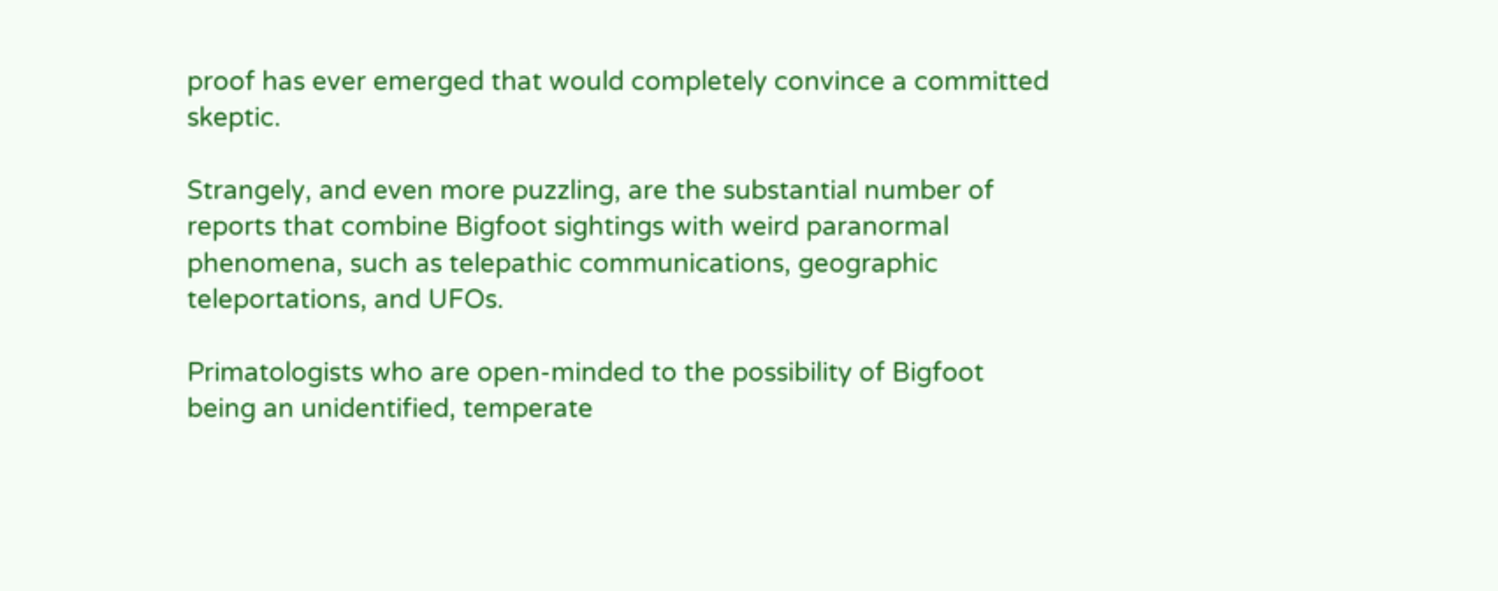proof has ever emerged that would completely convince a committed skeptic.

Strangely, and even more puzzling, are the substantial number of reports that combine Bigfoot sightings with weird paranormal phenomena, such as telepathic communications, geographic teleportations, and UFOs.

Primatologists who are open-minded to the possibility of Bigfoot being an unidentified, temperate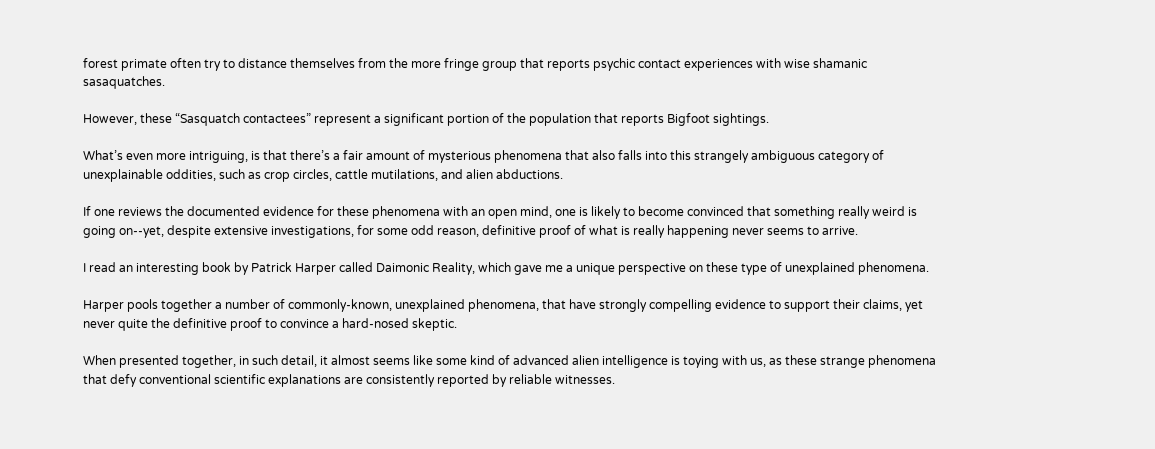forest primate often try to distance themselves from the more fringe group that reports psychic contact experiences with wise shamanic sasaquatches.

However, these “Sasquatch contactees” represent a significant portion of the population that reports Bigfoot sightings.

What’s even more intriguing, is that there’s a fair amount of mysterious phenomena that also falls into this strangely ambiguous category of unexplainable oddities, such as crop circles, cattle mutilations, and alien abductions.

If one reviews the documented evidence for these phenomena with an open mind, one is likely to become convinced that something really weird is going on--yet, despite extensive investigations, for some odd reason, definitive proof of what is really happening never seems to arrive.

I read an interesting book by Patrick Harper called Daimonic Reality, which gave me a unique perspective on these type of unexplained phenomena.

Harper pools together a number of commonly-known, unexplained phenomena, that have strongly compelling evidence to support their claims, yet never quite the definitive proof to convince a hard-nosed skeptic.

When presented together, in such detail, it almost seems like some kind of advanced alien intelligence is toying with us, as these strange phenomena that defy conventional scientific explanations are consistently reported by reliable witnesses.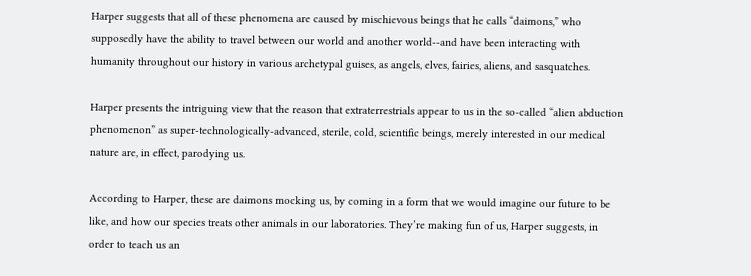Harper suggests that all of these phenomena are caused by mischievous beings that he calls “daimons,” who supposedly have the ability to travel between our world and another world--and have been interacting with humanity throughout our history in various archetypal guises, as angels, elves, fairies, aliens, and sasquatches.

Harper presents the intriguing view that the reason that extraterrestrials appear to us in the so-called “alien abduction phenomenon” as super-technologically-advanced, sterile, cold, scientific beings, merely interested in our medical nature are, in effect, parodying us.

According to Harper, these are daimons mocking us, by coming in a form that we would imagine our future to be like, and how our species treats other animals in our laboratories. They’re making fun of us, Harper suggests, in order to teach us an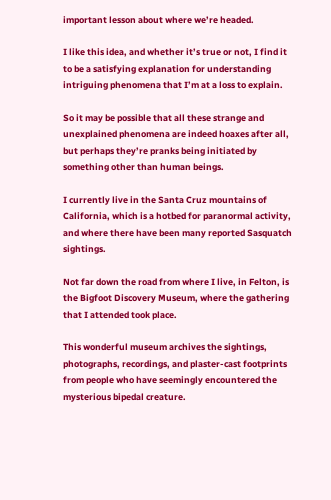important lesson about where we’re headed.

I like this idea, and whether it’s true or not, I find it to be a satisfying explanation for understanding intriguing phenomena that I’m at a loss to explain.

So it may be possible that all these strange and unexplained phenomena are indeed hoaxes after all, but perhaps they’re pranks being initiated by something other than human beings.

I currently live in the Santa Cruz mountains of California, which is a hotbed for paranormal activity, and where there have been many reported Sasquatch sightings.

Not far down the road from where I live, in Felton, is the Bigfoot Discovery Museum, where the gathering that I attended took place.

This wonderful museum archives the sightings, photographs, recordings, and plaster-cast footprints from people who have seemingly encountered the mysterious bipedal creature.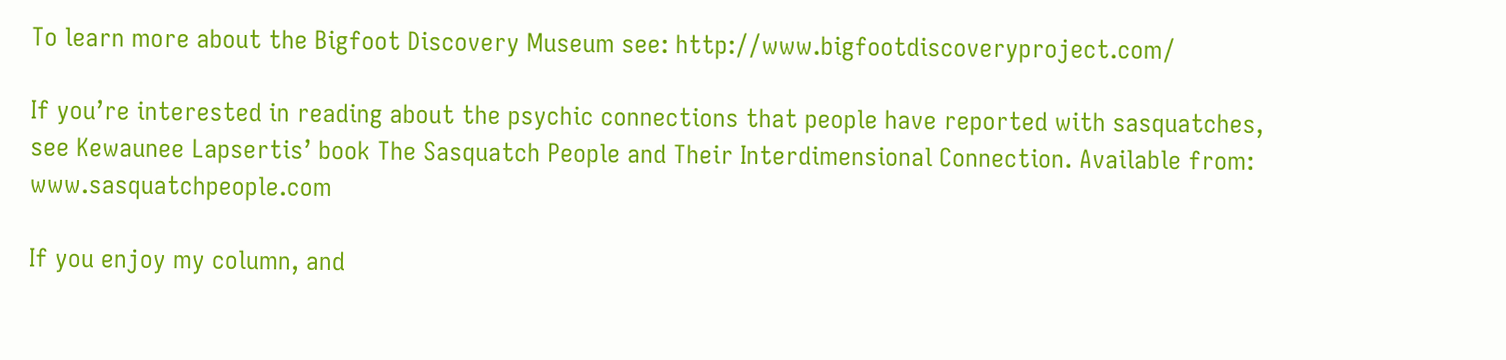To learn more about the Bigfoot Discovery Museum see: http://www.bigfootdiscoveryproject.com/

If you’re interested in reading about the psychic connections that people have reported with sasquatches, see Kewaunee Lapsertis’ book The Sasquatch People and Their Interdimensional Connection. Available from: www.sasquatchpeople.com

If you enjoy my column, and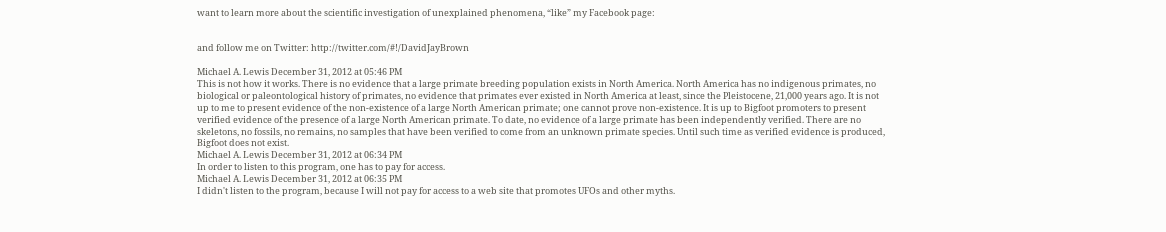want to learn more about the scientific investigation of unexplained phenomena, “like” my Facebook page:


and follow me on Twitter: http://twitter.com/#!/DavidJayBrown

Michael A. Lewis December 31, 2012 at 05:46 PM
This is not how it works. There is no evidence that a large primate breeding population exists in North America. North America has no indigenous primates, no biological or paleontological history of primates, no evidence that primates ever existed in North America at least, since the Pleistocene, 21,000 years ago. It is not up to me to present evidence of the non-existence of a large North American primate; one cannot prove non-existence. It is up to Bigfoot promoters to present verified evidence of the presence of a large North American primate. To date, no evidence of a large primate has been independently verified. There are no skeletons, no fossils, no remains, no samples that have been verified to come from an unknown primate species. Until such time as verified evidence is produced, Bigfoot does not exist.
Michael A. Lewis December 31, 2012 at 06:34 PM
In order to listen to this program, one has to pay for access.
Michael A. Lewis December 31, 2012 at 06:35 PM
I didn't listen to the program, because I will not pay for access to a web site that promotes UFOs and other myths.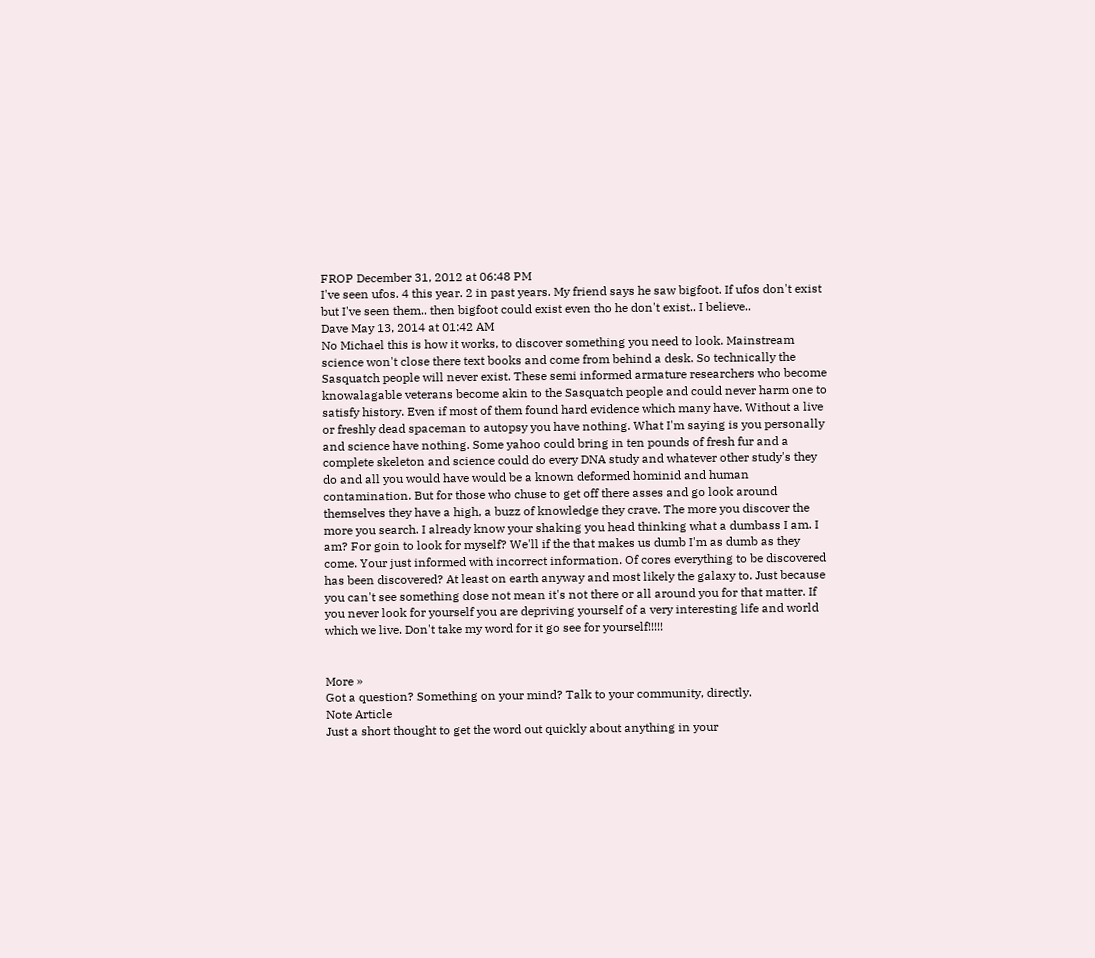FROP December 31, 2012 at 06:48 PM
I've seen ufos. 4 this year. 2 in past years. My friend says he saw bigfoot. If ufos don't exist but I've seen them.. then bigfoot could exist even tho he don't exist.. I believe..
Dave May 13, 2014 at 01:42 AM
No Michael this is how it works, to discover something you need to look. Mainstream science won't close there text books and come from behind a desk. So technically the Sasquatch people will never exist. These semi informed armature researchers who become knowalagable veterans become akin to the Sasquatch people and could never harm one to satisfy history. Even if most of them found hard evidence which many have. Without a live or freshly dead spaceman to autopsy you have nothing. What I'm saying is you personally and science have nothing. Some yahoo could bring in ten pounds of fresh fur and a complete skeleton and science could do every DNA study and whatever other study's they do and all you would have would be a known deformed hominid and human contamination. But for those who chuse to get off there asses and go look around themselves they have a high, a buzz of knowledge they crave. The more you discover the more you search. I already know your shaking you head thinking what a dumbass I am. I am? For goin to look for myself? We'll if the that makes us dumb I'm as dumb as they come. Your just informed with incorrect information. Of cores everything to be discovered has been discovered? At least on earth anyway and most likely the galaxy to. Just because you can't see something dose not mean it's not there or all around you for that matter. If you never look for yourself you are depriving yourself of a very interesting life and world which we live. Don't take my word for it go see for yourself!!!!!


More »
Got a question? Something on your mind? Talk to your community, directly.
Note Article
Just a short thought to get the word out quickly about anything in your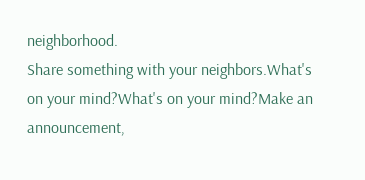neighborhood.
Share something with your neighbors.What's on your mind?What's on your mind?Make an announcement,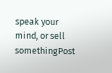speak your mind, or sell somethingPost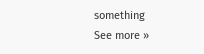something
See more »